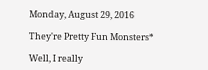Monday, August 29, 2016

They're Pretty Fun Monsters*

Well, I really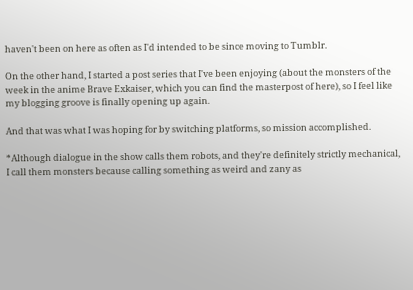haven't been on here as often as I'd intended to be since moving to Tumblr.

On the other hand, I started a post series that I've been enjoying (about the monsters of the week in the anime Brave Exkaiser, which you can find the masterpost of here), so I feel like my blogging groove is finally opening up again.

And that was what I was hoping for by switching platforms, so mission accomplished.

*Although dialogue in the show calls them robots, and they're definitely strictly mechanical, I call them monsters because calling something as weird and zany as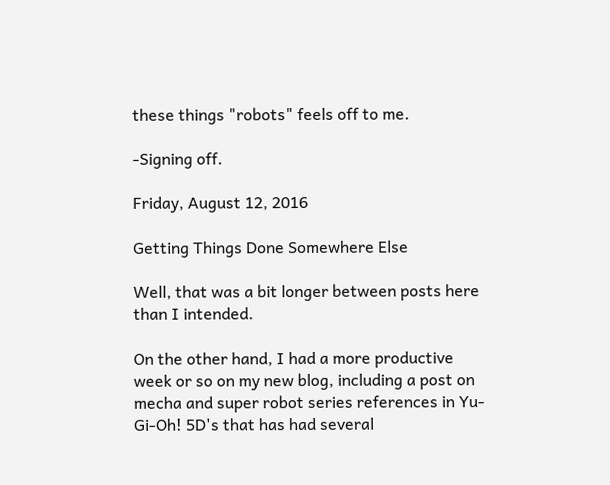these things "robots" feels off to me.

-Signing off.

Friday, August 12, 2016

Getting Things Done Somewhere Else

Well, that was a bit longer between posts here than I intended.

On the other hand, I had a more productive week or so on my new blog, including a post on mecha and super robot series references in Yu-Gi-Oh! 5D's that has had several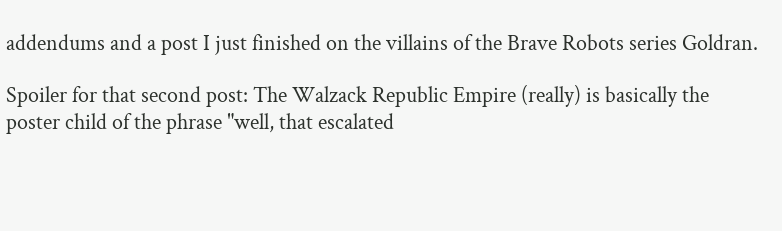addendums and a post I just finished on the villains of the Brave Robots series Goldran.

Spoiler for that second post: The Walzack Republic Empire (really) is basically the poster child of the phrase "well, that escalated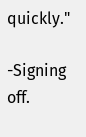quickly."

-Signing off.